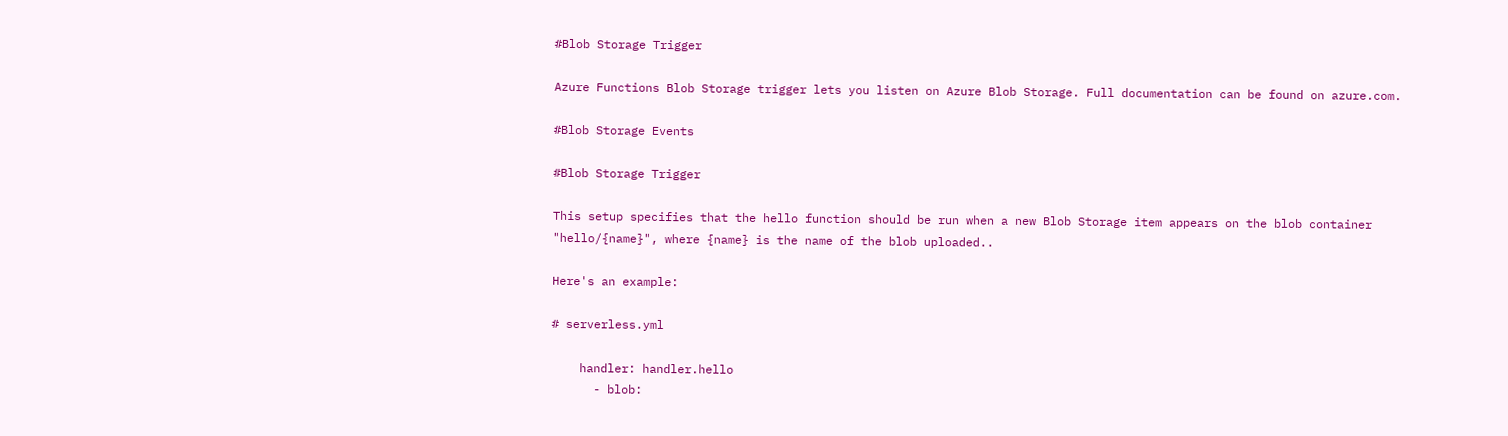#Blob Storage Trigger

Azure Functions Blob Storage trigger lets you listen on Azure Blob Storage. Full documentation can be found on azure.com.

#Blob Storage Events

#Blob Storage Trigger

This setup specifies that the hello function should be run when a new Blob Storage item appears on the blob container "hello/{name}", where {name} is the name of the blob uploaded..

Here's an example:

# serverless.yml

    handler: handler.hello
      - blob: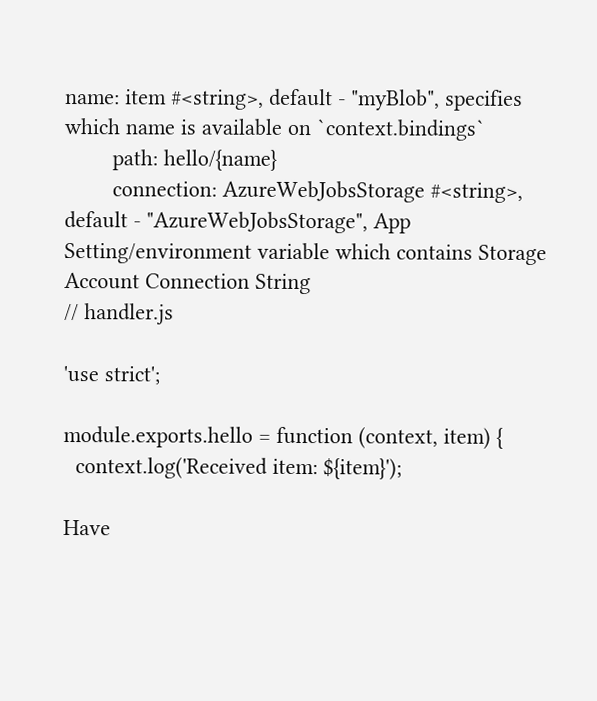name: item #<string>, default - "myBlob", specifies which name is available on `context.bindings`
        path: hello/{name}
        connection: AzureWebJobsStorage #<string>, default - "AzureWebJobsStorage", App Setting/environment variable which contains Storage Account Connection String
// handler.js

'use strict';

module.exports.hello = function (context, item) {
  context.log('Received item: ${item}');

Have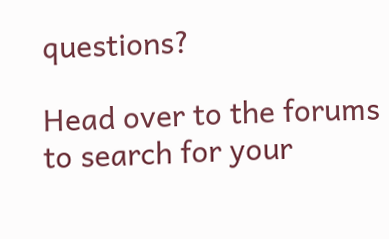questions?

Head over to the forums to search for your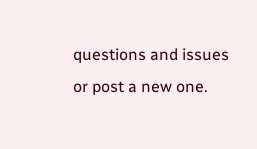questions and issues or post a new one.